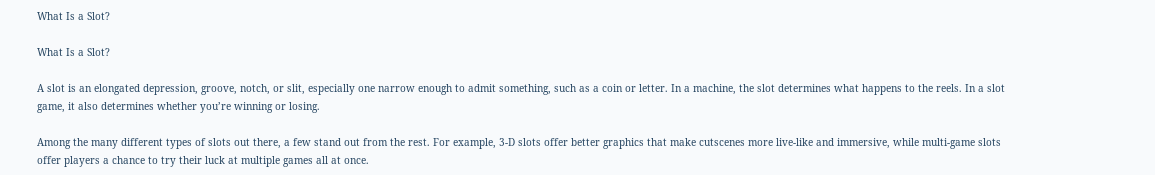What Is a Slot?

What Is a Slot?

A slot is an elongated depression, groove, notch, or slit, especially one narrow enough to admit something, such as a coin or letter. In a machine, the slot determines what happens to the reels. In a slot game, it also determines whether you’re winning or losing.

Among the many different types of slots out there, a few stand out from the rest. For example, 3-D slots offer better graphics that make cutscenes more live-like and immersive, while multi-game slots offer players a chance to try their luck at multiple games all at once.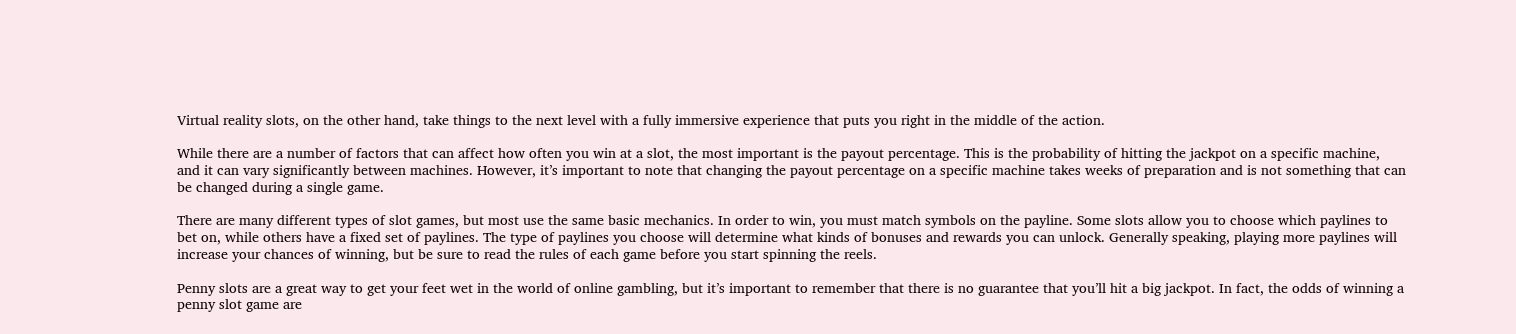Virtual reality slots, on the other hand, take things to the next level with a fully immersive experience that puts you right in the middle of the action.

While there are a number of factors that can affect how often you win at a slot, the most important is the payout percentage. This is the probability of hitting the jackpot on a specific machine, and it can vary significantly between machines. However, it’s important to note that changing the payout percentage on a specific machine takes weeks of preparation and is not something that can be changed during a single game.

There are many different types of slot games, but most use the same basic mechanics. In order to win, you must match symbols on the payline. Some slots allow you to choose which paylines to bet on, while others have a fixed set of paylines. The type of paylines you choose will determine what kinds of bonuses and rewards you can unlock. Generally speaking, playing more paylines will increase your chances of winning, but be sure to read the rules of each game before you start spinning the reels.

Penny slots are a great way to get your feet wet in the world of online gambling, but it’s important to remember that there is no guarantee that you’ll hit a big jackpot. In fact, the odds of winning a penny slot game are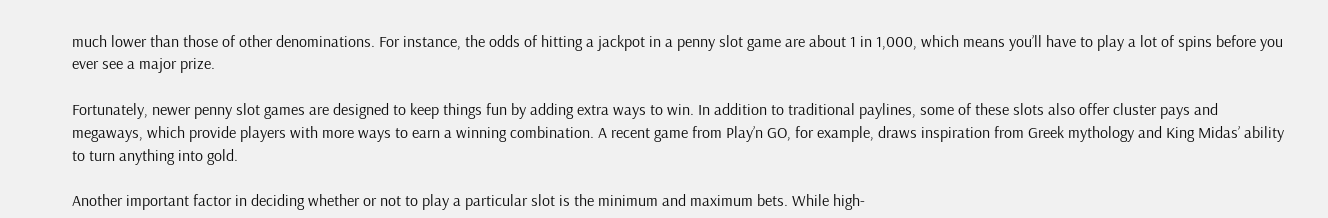much lower than those of other denominations. For instance, the odds of hitting a jackpot in a penny slot game are about 1 in 1,000, which means you’ll have to play a lot of spins before you ever see a major prize.

Fortunately, newer penny slot games are designed to keep things fun by adding extra ways to win. In addition to traditional paylines, some of these slots also offer cluster pays and megaways, which provide players with more ways to earn a winning combination. A recent game from Play’n GO, for example, draws inspiration from Greek mythology and King Midas’ ability to turn anything into gold.

Another important factor in deciding whether or not to play a particular slot is the minimum and maximum bets. While high-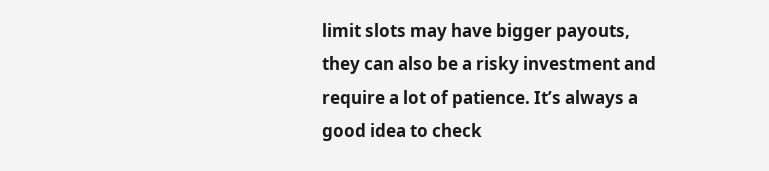limit slots may have bigger payouts, they can also be a risky investment and require a lot of patience. It’s always a good idea to check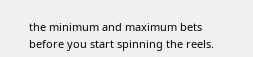the minimum and maximum bets before you start spinning the reels.